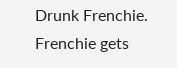Drunk Frenchie. Frenchie gets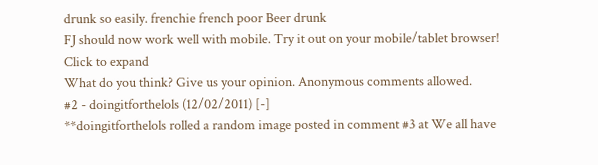drunk so easily. frenchie french poor Beer drunk
FJ should now work well with mobile. Try it out on your mobile/tablet browser!
Click to expand
What do you think? Give us your opinion. Anonymous comments allowed.
#2 - doingitforthelols (12/02/2011) [-]
**doingitforthelols rolled a random image posted in comment #3 at We all have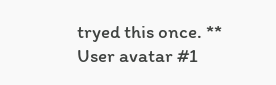tryed this once. **
User avatar #1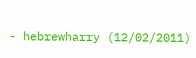- hebrewharry (12/02/2011)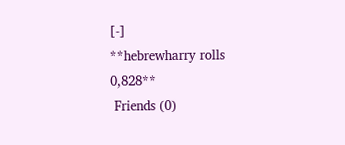[-]
**hebrewharry rolls 0,828**
 Friends (0)